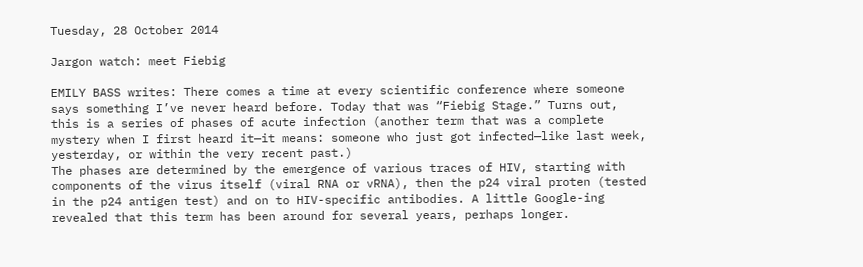Tuesday, 28 October 2014

Jargon watch: meet Fiebig

EMILY BASS writes: There comes a time at every scientific conference where someone says something I’ve never heard before. Today that was “Fiebig Stage.” Turns out, this is a series of phases of acute infection (another term that was a complete mystery when I first heard it—it means: someone who just got infected—like last week, yesterday, or within the very recent past.)
The phases are determined by the emergence of various traces of HIV, starting with components of the virus itself (viral RNA or vRNA), then the p24 viral proten (tested in the p24 antigen test) and on to HIV-specific antibodies. A little Google-ing revealed that this term has been around for several years, perhaps longer.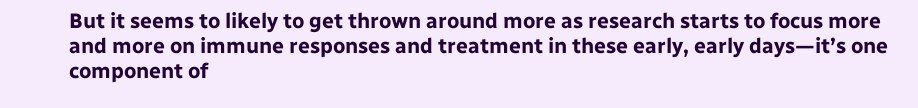But it seems to likely to get thrown around more as research starts to focus more and more on immune responses and treatment in these early, early days—it’s one component of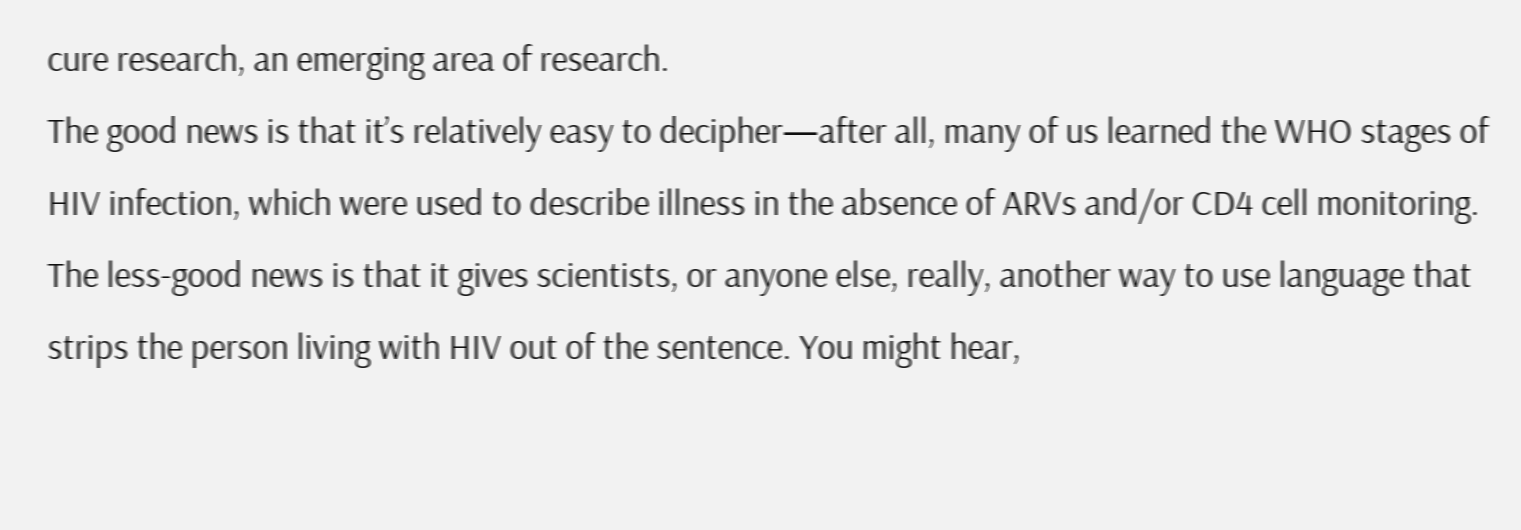cure research, an emerging area of research.
The good news is that it’s relatively easy to decipher—after all, many of us learned the WHO stages of HIV infection, which were used to describe illness in the absence of ARVs and/or CD4 cell monitoring. The less-good news is that it gives scientists, or anyone else, really, another way to use language that strips the person living with HIV out of the sentence. You might hear,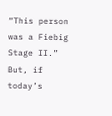“This person was a Fiebig Stage II.” But, if today’s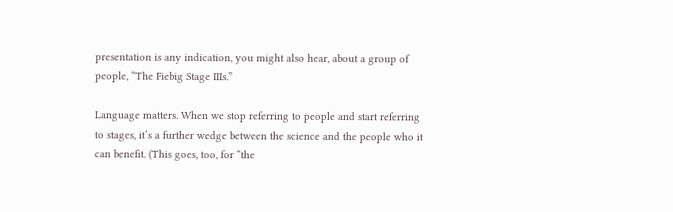presentation is any indication, you might also hear, about a group of people, “The Fiebig Stage IIIs.”

Language matters. When we stop referring to people and start referring to stages, it’s a further wedge between the science and the people who it can benefit. (This goes, too, for “the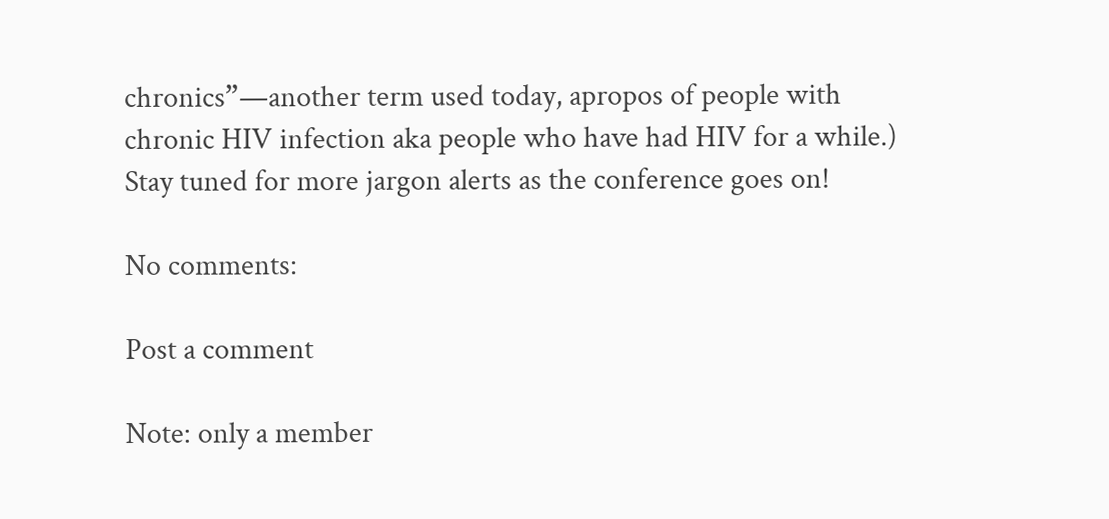chronics”—another term used today, apropos of people with chronic HIV infection aka people who have had HIV for a while.)
Stay tuned for more jargon alerts as the conference goes on!

No comments:

Post a comment

Note: only a member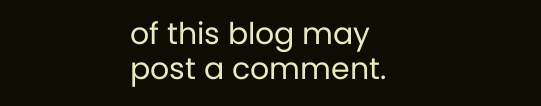of this blog may post a comment.